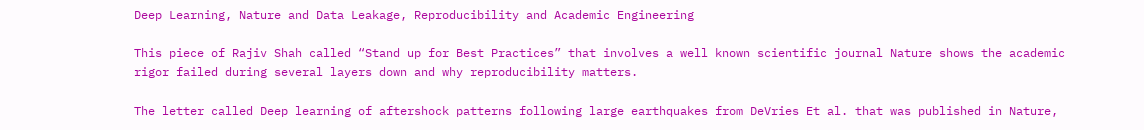Deep Learning, Nature and Data Leakage, Reproducibility and Academic Engineering

This piece of Rajiv Shah called “Stand up for Best Practices” that involves a well known scientific journal Nature shows the academic rigor failed during several layers down and why reproducibility matters.

The letter called Deep learning of aftershock patterns following large earthquakes from DeVries Et al. that was published in Nature,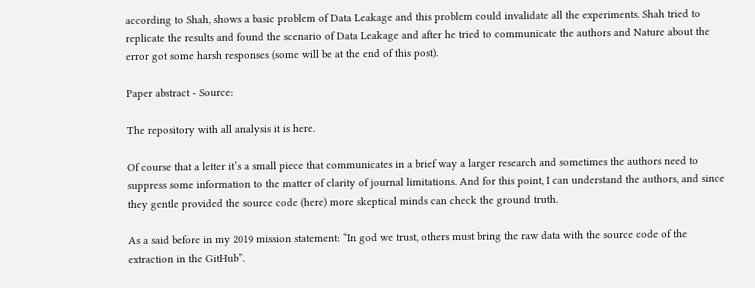according to Shah, shows a basic problem of Data Leakage and this problem could invalidate all the experiments. Shah tried to replicate the results and found the scenario of Data Leakage and after he tried to communicate the authors and Nature about the error got some harsh responses (some will be at the end of this post).

Paper abstract - Source:

The repository with all analysis it is here.

Of course that a letter it’s a small piece that communicates in a brief way a larger research and sometimes the authors need to suppress some information to the matter of clarity of journal limitations. And for this point, I can understand the authors, and since they gentle provided the source code (here) more skeptical minds can check the ground truth.

As a said before in my 2019 mission statement: “In god we trust, others must bring the raw data with the source code of the extraction in the GitHub”.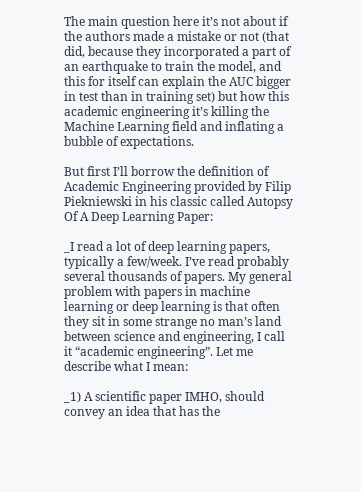The main question here it’s not about if the authors made a mistake or not (that did, because they incorporated a part of an earthquake to train the model, and this for itself can explain the AUC bigger in test than in training set) but how this academic engineering it’s killing the Machine Learning field and inflating a bubble of expectations.

But first I’ll borrow the definition of Academic Engineering provided by Filip Piekniewski in his classic called Autopsy Of A Deep Learning Paper:

_I read a lot of deep learning papers, typically a few/week. I’ve read probably several thousands of papers. My general problem with papers in machine learning or deep learning is that often they sit in some strange no man’s land between science and engineering, I call it “academic engineering”. Let me describe what I mean:

_1) A scientific paper IMHO, should convey an idea that has the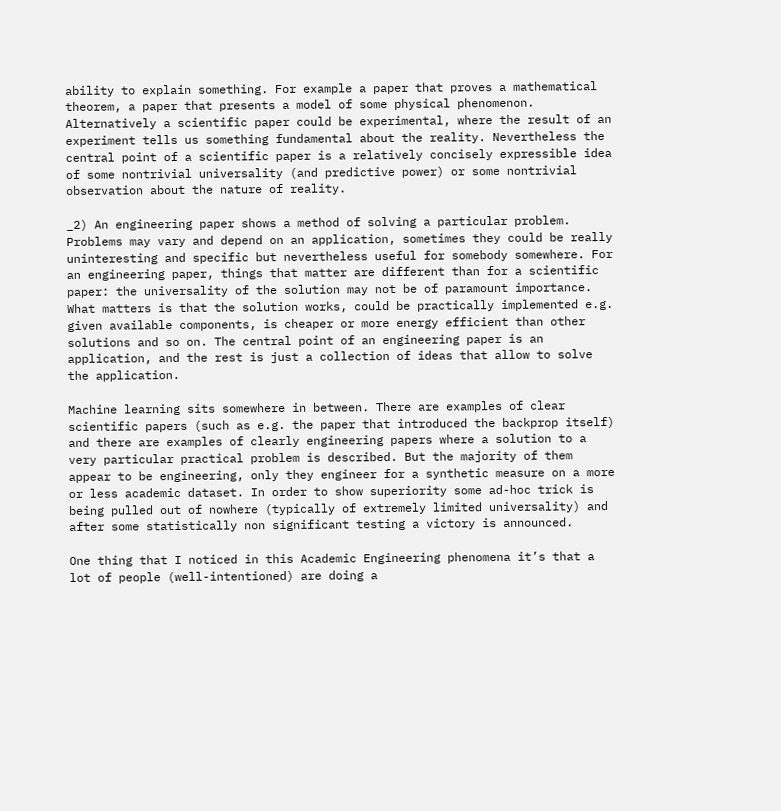ability to explain something. For example a paper that proves a mathematical theorem, a paper that presents a model of some physical phenomenon. Alternatively a scientific paper could be experimental, where the result of an experiment tells us something fundamental about the reality. Nevertheless the central point of a scientific paper is a relatively concisely expressible idea of some nontrivial universality (and predictive power) or some nontrivial observation about the nature of reality.

_2) An engineering paper shows a method of solving a particular problem. Problems may vary and depend on an application, sometimes they could be really uninteresting and specific but nevertheless useful for somebody somewhere. For an engineering paper, things that matter are different than for a scientific paper: the universality of the solution may not be of paramount importance. What matters is that the solution works, could be practically implemented e.g. given available components, is cheaper or more energy efficient than other solutions and so on. The central point of an engineering paper is an application, and the rest is just a collection of ideas that allow to solve the application.

Machine learning sits somewhere in between. There are examples of clear scientific papers (such as e.g. the paper that introduced the backprop itself) and there are examples of clearly engineering papers where a solution to a very particular practical problem is described. But the majority of them appear to be engineering, only they engineer for a synthetic measure on a more or less academic dataset. In order to show superiority some ad-hoc trick is being pulled out of nowhere (typically of extremely limited universality) and after some statistically non significant testing a victory is announced.

One thing that I noticed in this Academic Engineering phenomena it’s that a lot of people (well-intentioned) are doing a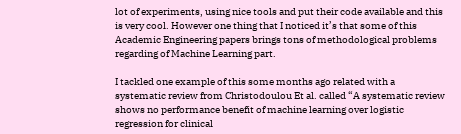lot of experiments, using nice tools and put their code available and this is very cool. However one thing that I noticed it’s that some of this Academic Engineering papers brings tons of methodological problems regarding of Machine Learning part.

I tackled one example of this some months ago related with a systematic review from Christodoulou Et al. called “A systematic review shows no performance benefit of machine learning over logistic regression for clinical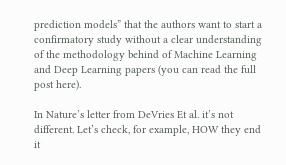prediction models” that the authors want to start a confirmatory study without a clear understanding of the methodology behind of Machine Learning and Deep Learning papers (you can read the full post here).

In Nature’s letter from DeVries Et al. it’s not different. Let’s check, for example, HOW they end it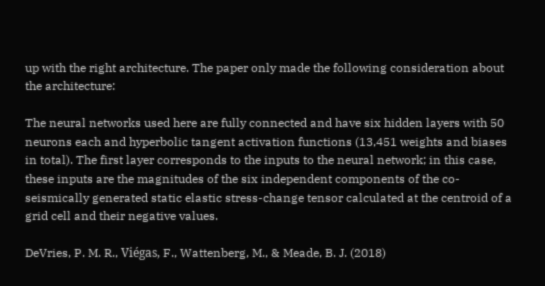up with the right architecture. The paper only made the following consideration about the architecture:

The neural networks used here are fully connected and have six hidden layers with 50 neurons each and hyperbolic tangent activation functions (13,451 weights and biases in total). The first layer corresponds to the inputs to the neural network; in this case, these inputs are the magnitudes of the six independent components of the co-seismically generated static elastic stress-change tensor calculated at the centroid of a grid cell and their negative values.

DeVries, P. M. R., Viégas, F., Wattenberg, M., & Meade, B. J. (2018)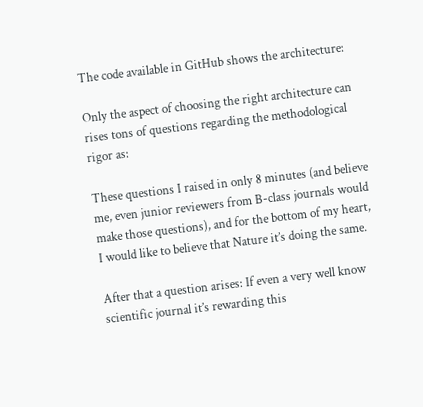The code available in GitHub shows the architecture:

Only the aspect of choosing the right architecture can rises tons of questions regarding the methodological rigor as:

These questions I raised in only 8 minutes (and believe me, even junior reviewers from B-class journals would make those questions), and for the bottom of my heart, I would like to believe that Nature it’s doing the same.

After that a question arises: If even a very well know scientific journal it’s rewarding this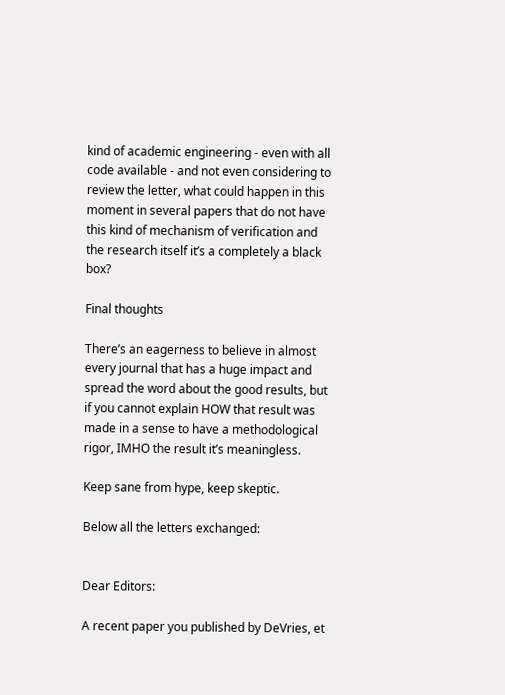kind of academic engineering - even with all code available - and not even considering to review the letter, what could happen in this moment in several papers that do not have this kind of mechanism of verification and the research itself it’s a completely a black box?

Final thoughts

There’s an eagerness to believe in almost every journal that has a huge impact and spread the word about the good results, but if you cannot explain HOW that result was made in a sense to have a methodological rigor, IMHO the result it’s meaningless.

Keep sane from hype, keep skeptic.

Below all the letters exchanged:


Dear Editors:

A recent paper you published by DeVries, et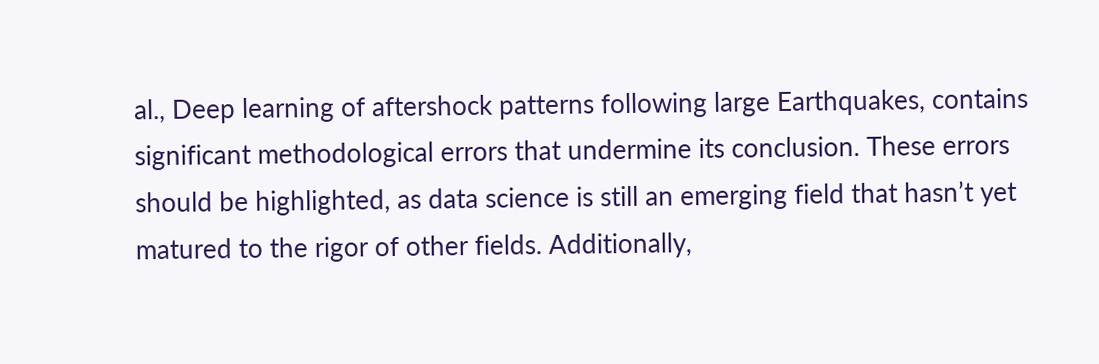al., Deep learning of aftershock patterns following large Earthquakes, contains significant methodological errors that undermine its conclusion. These errors should be highlighted, as data science is still an emerging field that hasn’t yet matured to the rigor of other fields. Additionally,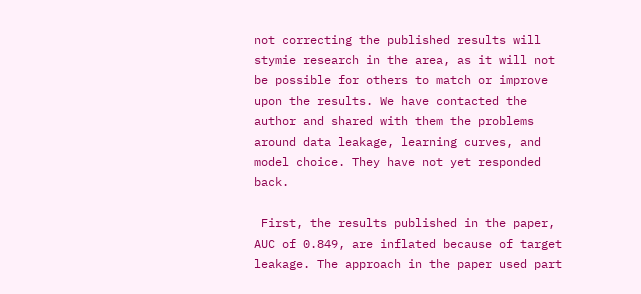not correcting the published results will stymie research in the area, as it will not be possible for others to match or improve upon the results. We have contacted the author and shared with them the problems around data leakage, learning curves, and model choice. They have not yet responded back.

 First, the results published in the paper, AUC of 0.849, are inflated because of target leakage. The approach in the paper used part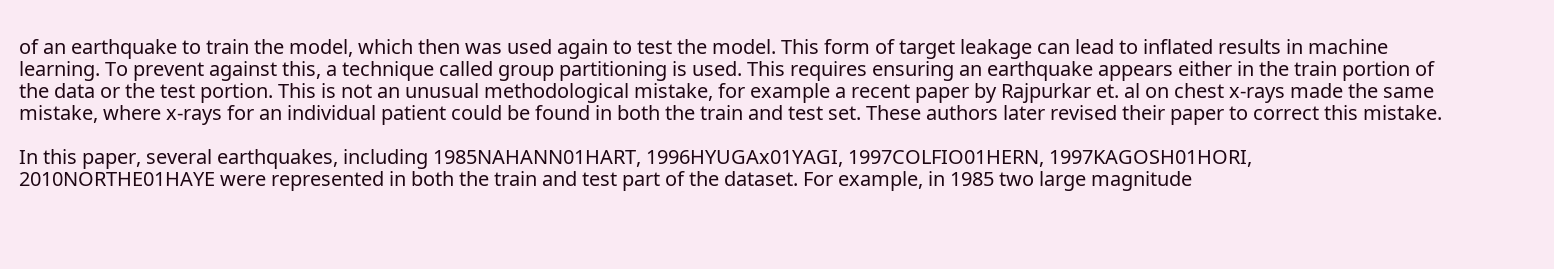of an earthquake to train the model, which then was used again to test the model. This form of target leakage can lead to inflated results in machine learning. To prevent against this, a technique called group partitioning is used. This requires ensuring an earthquake appears either in the train portion of the data or the test portion. This is not an unusual methodological mistake, for example a recent paper by Rajpurkar et. al on chest x-rays made the same mistake, where x-rays for an individual patient could be found in both the train and test set. These authors later revised their paper to correct this mistake.

In this paper, several earthquakes, including 1985NAHANN01HART, 1996HYUGAx01YAGI, 1997COLFIO01HERN, 1997KAGOSH01HORI, 2010NORTHE01HAYE were represented in both the train and test part of the dataset. For example, in 1985 two large magnitude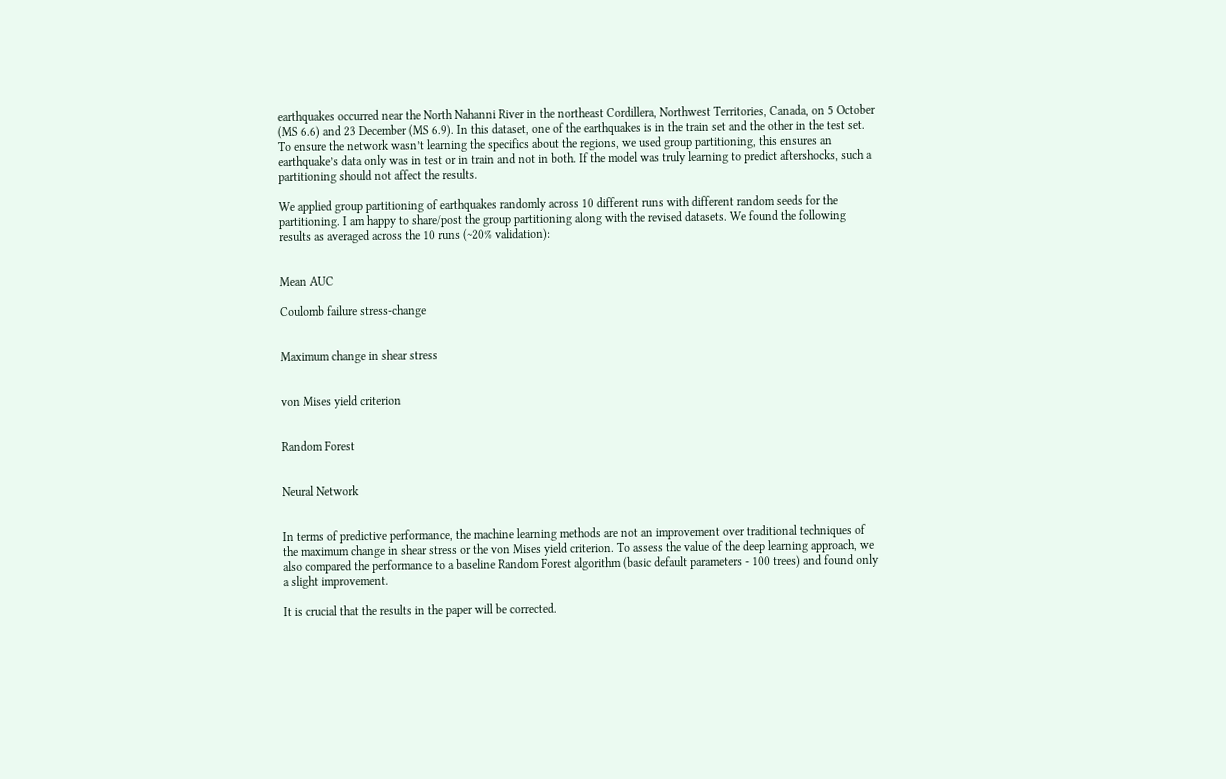earthquakes occurred near the North Nahanni River in the northeast Cordillera, Northwest Territories, Canada, on 5 October (MS 6.6) and 23 December (MS 6.9). In this dataset, one of the earthquakes is in the train set and the other in the test set. To ensure the network wasn’t learning the specifics about the regions, we used group partitioning, this ensures an earthquake’s data only was in test or in train and not in both. If the model was truly learning to predict aftershocks, such a partitioning should not affect the results.

We applied group partitioning of earthquakes randomly across 10 different runs with different random seeds for the partitioning. I am happy to share/post the group partitioning along with the revised datasets. We found the following results as averaged across the 10 runs (~20% validation):


Mean AUC

Coulomb failure stress-change


Maximum change in shear stress


von Mises yield criterion


Random Forest


Neural Network


In terms of predictive performance, the machine learning methods are not an improvement over traditional techniques of the maximum change in shear stress or the von Mises yield criterion. To assess the value of the deep learning approach, we also compared the performance to a baseline Random Forest algorithm (basic default parameters - 100 trees) and found only a slight improvement.

It is crucial that the results in the paper will be corrected.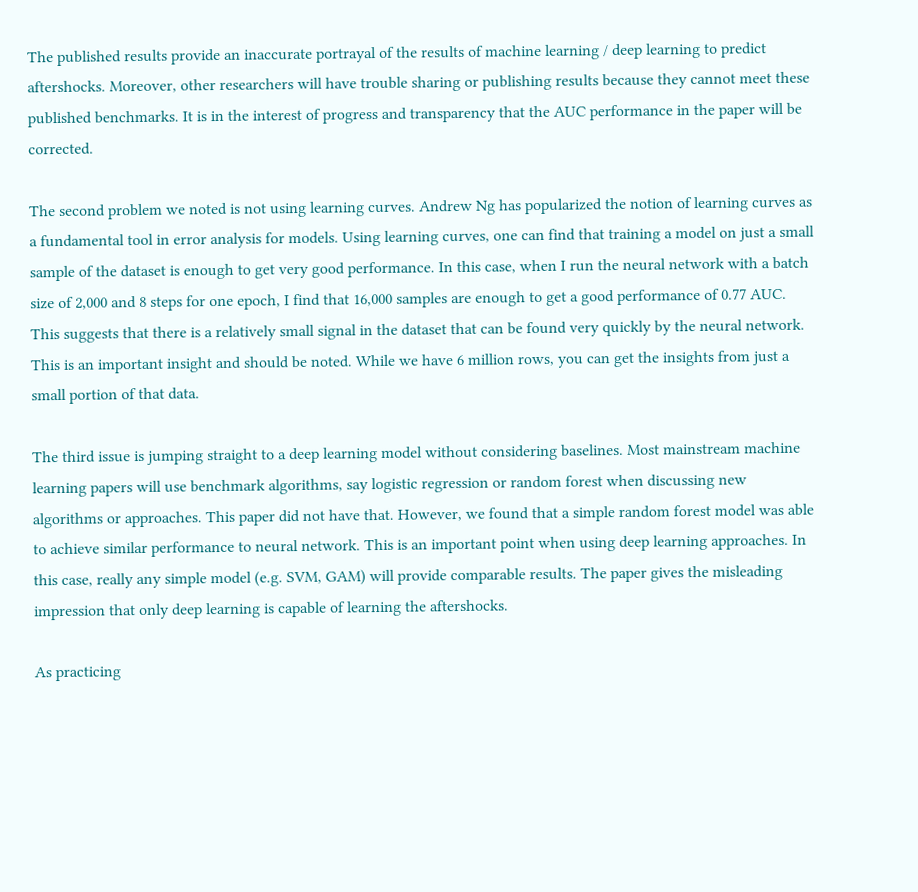The published results provide an inaccurate portrayal of the results of machine learning / deep learning to predict aftershocks. Moreover, other researchers will have trouble sharing or publishing results because they cannot meet these published benchmarks. It is in the interest of progress and transparency that the AUC performance in the paper will be corrected.

The second problem we noted is not using learning curves. Andrew Ng has popularized the notion of learning curves as a fundamental tool in error analysis for models. Using learning curves, one can find that training a model on just a small sample of the dataset is enough to get very good performance. In this case, when I run the neural network with a batch size of 2,000 and 8 steps for one epoch, I find that 16,000 samples are enough to get a good performance of 0.77 AUC. This suggests that there is a relatively small signal in the dataset that can be found very quickly by the neural network. This is an important insight and should be noted. While we have 6 million rows, you can get the insights from just a small portion of that data.

The third issue is jumping straight to a deep learning model without considering baselines. Most mainstream machine learning papers will use benchmark algorithms, say logistic regression or random forest when discussing new algorithms or approaches. This paper did not have that. However, we found that a simple random forest model was able to achieve similar performance to neural network. This is an important point when using deep learning approaches. In this case, really any simple model (e.g. SVM, GAM) will provide comparable results. The paper gives the misleading impression that only deep learning is capable of learning the aftershocks.

As practicing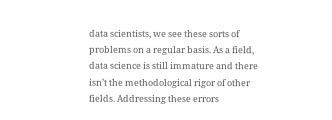data scientists, we see these sorts of problems on a regular basis. As a field, data science is still immature and there isn’t the methodological rigor of other fields. Addressing these errors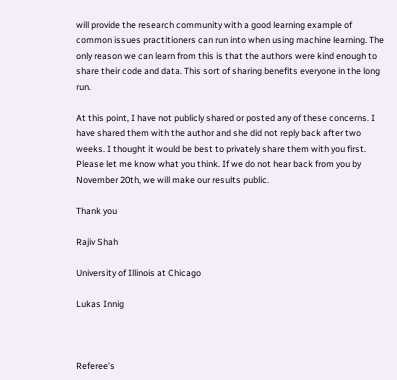will provide the research community with a good learning example of common issues practitioners can run into when using machine learning. The only reason we can learn from this is that the authors were kind enough to share their code and data. This sort of sharing benefits everyone in the long run.

At this point, I have not publicly shared or posted any of these concerns. I have shared them with the author and she did not reply back after two weeks. I thought it would be best to privately share them with you first. Please let me know what you think. If we do not hear back from you by November 20th, we will make our results public.

Thank you

Rajiv Shah

University of Illinois at Chicago

Lukas Innig



Referee’s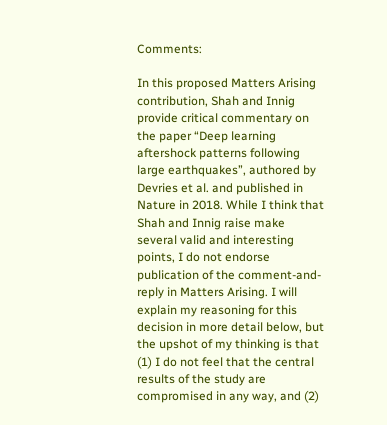Comments:

In this proposed Matters Arising contribution, Shah and Innig provide critical commentary on the paper “Deep learning aftershock patterns following large earthquakes”, authored by Devries et al. and published in Nature in 2018. While I think that Shah and Innig raise make several valid and interesting points, I do not endorse publication of the comment-and-reply in Matters Arising. I will explain my reasoning for this decision in more detail below, but the upshot of my thinking is that (1) I do not feel that the central results of the study are compromised in any way, and (2)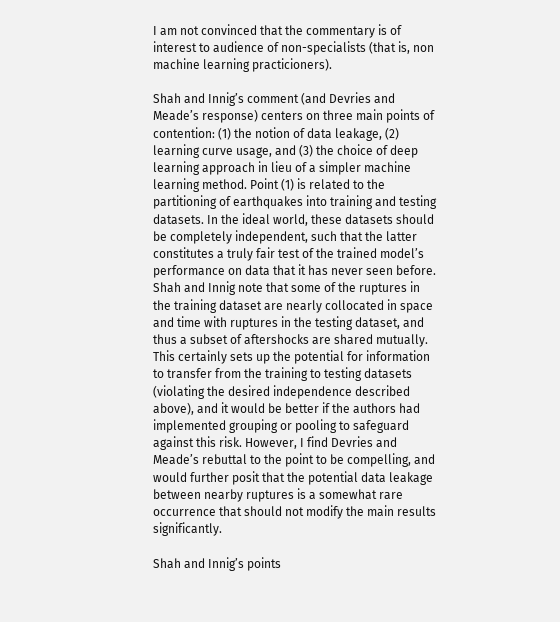I am not convinced that the commentary is of interest to audience of non-specialists (that is, non machine learning practicioners).

Shah and Innig’s comment (and Devries and Meade’s response) centers on three main points of contention: (1) the notion of data leakage, (2) learning curve usage, and (3) the choice of deep learning approach in lieu of a simpler machine learning method. Point (1) is related to the partitioning of earthquakes into training and testing datasets. In the ideal world, these datasets should be completely independent, such that the latter constitutes a truly fair test of the trained model’s performance on data that it has never seen before. Shah and Innig note that some of the ruptures in the training dataset are nearly collocated in space and time with ruptures in the testing dataset, and thus a subset of aftershocks are shared mutually. This certainly sets up the potential for information to transfer from the training to testing datasets (violating the desired independence described above), and it would be better if the authors had implemented grouping or pooling to safeguard against this risk. However, I find Devries and Meade’s rebuttal to the point to be compelling, and would further posit that the potential data leakage between nearby ruptures is a somewhat rare occurrence that should not modify the main results significantly.

Shah and Innig’s points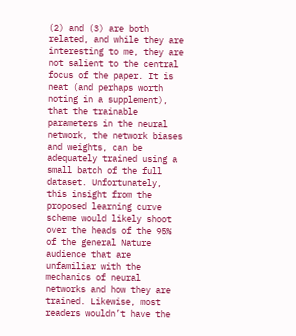(2) and (3) are both related, and while they are interesting to me, they are not salient to the central focus of the paper. It is neat (and perhaps worth noting in a supplement), that the trainable parameters in the neural network, the network biases and weights, can be adequately trained using a small batch of the full dataset. Unfortunately, this insight from the proposed learning curve scheme would likely shoot over the heads of the 95% of the general Nature audience that are unfamiliar with the mechanics of neural networks and how they are trained. Likewise, most readers wouldn’t have the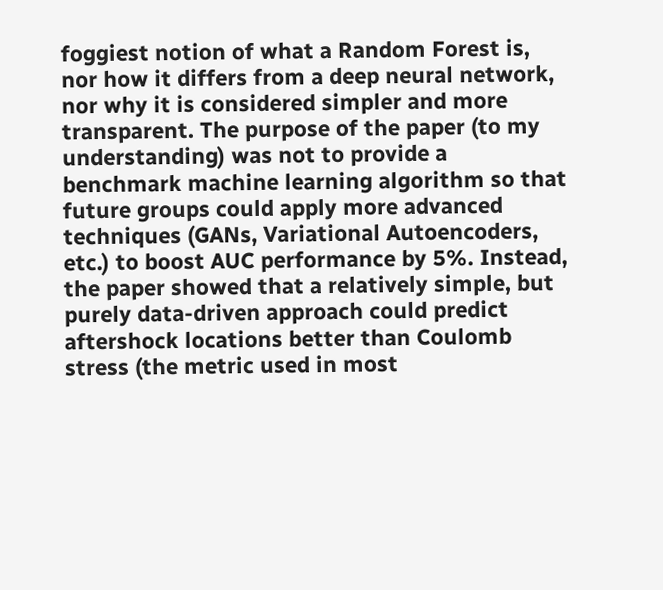foggiest notion of what a Random Forest is, nor how it differs from a deep neural network, nor why it is considered simpler and more transparent. The purpose of the paper (to my understanding) was not to provide a benchmark machine learning algorithm so that future groups could apply more advanced techniques (GANs, Variational Autoencoders, etc.) to boost AUC performance by 5%. Instead, the paper showed that a relatively simple, but purely data-driven approach could predict aftershock locations better than Coulomb stress (the metric used in most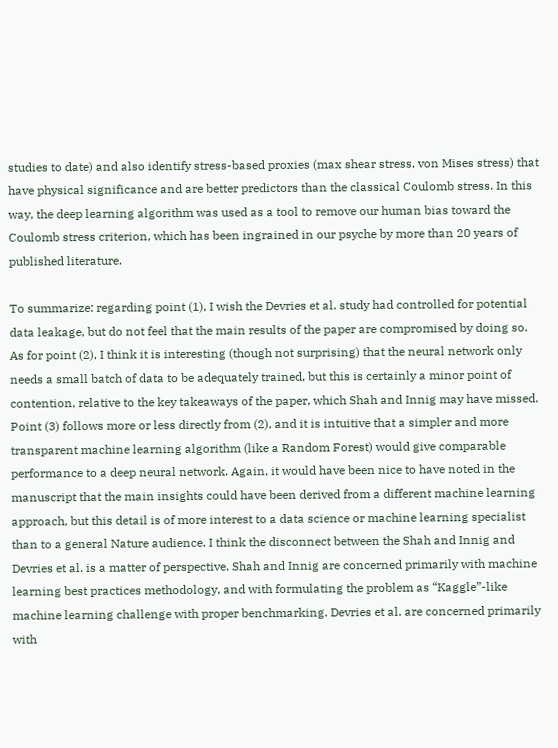studies to date) and also identify stress-based proxies (max shear stress, von Mises stress) that have physical significance and are better predictors than the classical Coulomb stress. In this way, the deep learning algorithm was used as a tool to remove our human bias toward the Coulomb stress criterion, which has been ingrained in our psyche by more than 20 years of published literature.

To summarize: regarding point (1), I wish the Devries et al. study had controlled for potential data leakage, but do not feel that the main results of the paper are compromised by doing so. As for point (2), I think it is interesting (though not surprising) that the neural network only needs a small batch of data to be adequately trained, but this is certainly a minor point of contention, relative to the key takeaways of the paper, which Shah and Innig may have missed. Point (3) follows more or less directly from (2), and it is intuitive that a simpler and more transparent machine learning algorithm (like a Random Forest) would give comparable performance to a deep neural network. Again, it would have been nice to have noted in the manuscript that the main insights could have been derived from a different machine learning approach, but this detail is of more interest to a data science or machine learning specialist than to a general Nature audience. I think the disconnect between the Shah and Innig and Devries et al. is a matter of perspective. Shah and Innig are concerned primarily with machine learning best practices methodology, and with formulating the problem as “Kaggle”-like machine learning challenge with proper benchmarking. Devries et al. are concerned primarily with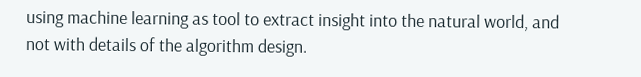using machine learning as tool to extract insight into the natural world, and not with details of the algorithm design.